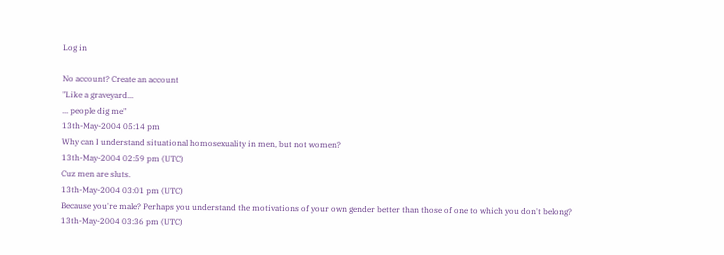Log in

No account? Create an account
"Like a graveyard...
... people dig me"
13th-May-2004 05:14 pm
Why can I understand situational homosexuality in men, but not women?
13th-May-2004 02:59 pm (UTC)
Cuz men are sluts.
13th-May-2004 03:01 pm (UTC)
Because you're male? Perhaps you understand the motivations of your own gender better than those of one to which you don't belong?
13th-May-2004 03:36 pm (UTC)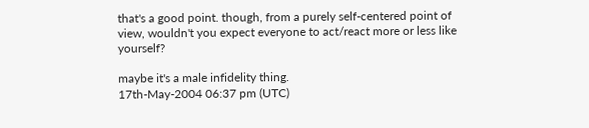that's a good point. though, from a purely self-centered point of view, wouldn't you expect everyone to act/react more or less like yourself?

maybe it's a male infidelity thing.
17th-May-2004 06:37 pm (UTC)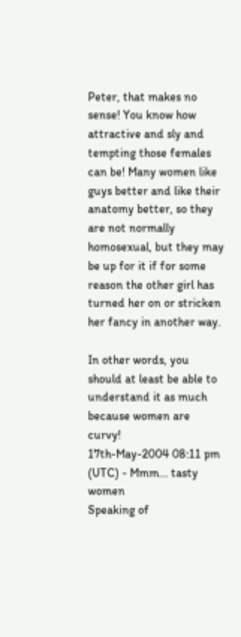Peter, that makes no sense! You know how attractive and sly and tempting those females can be! Many women like guys better and like their anatomy better, so they are not normally homosexual, but they may be up for it if for some reason the other girl has turned her on or stricken her fancy in another way.

In other words, you should at least be able to understand it as much because women are curvy!
17th-May-2004 08:11 pm (UTC) - Mmm... tasty women
Speaking of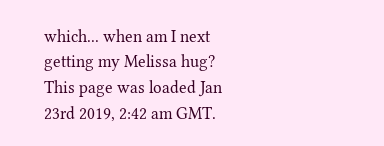which... when am I next getting my Melissa hug?
This page was loaded Jan 23rd 2019, 2:42 am GMT.